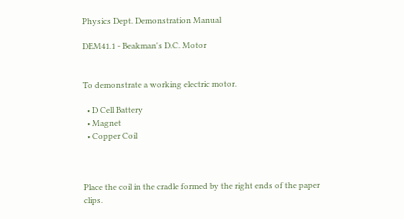Physics Dept. Demonstration Manual

DEM41.1 - Beakman's D.C. Motor


To demonstrate a working electric motor.

  • D Cell Battery
  • Magnet
  • Copper Coil



Place the coil in the cradle formed by the right ends of the paper clips.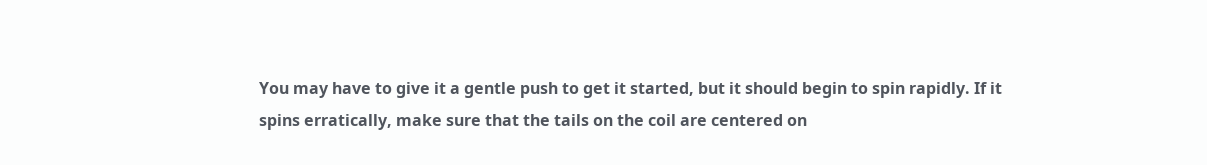You may have to give it a gentle push to get it started, but it should begin to spin rapidly. If it spins erratically, make sure that the tails on the coil are centered on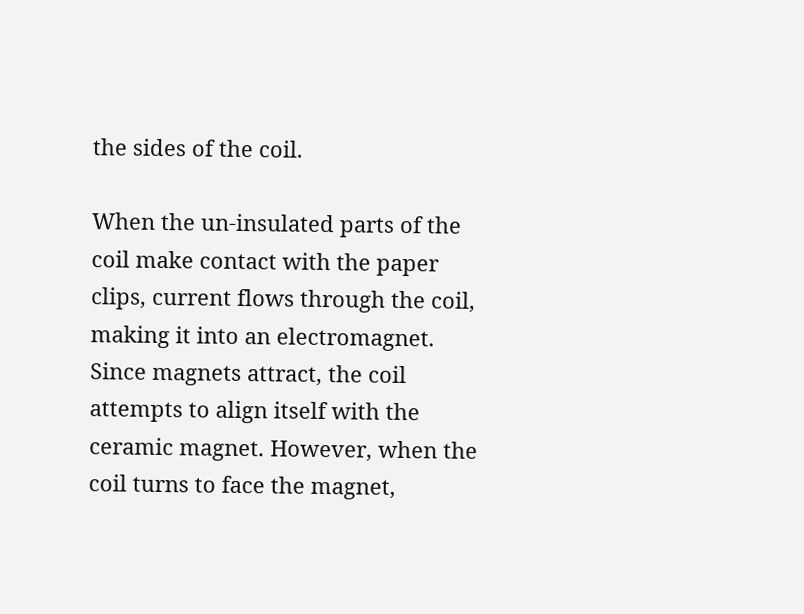the sides of the coil.

When the un-insulated parts of the coil make contact with the paper clips, current flows through the coil, making it into an electromagnet. Since magnets attract, the coil attempts to align itself with the ceramic magnet. However, when the coil turns to face the magnet,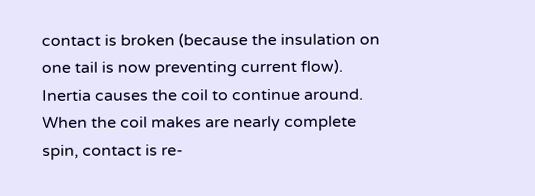contact is broken (because the insulation on one tail is now preventing current flow). Inertia causes the coil to continue around. When the coil makes are nearly complete spin, contact is re-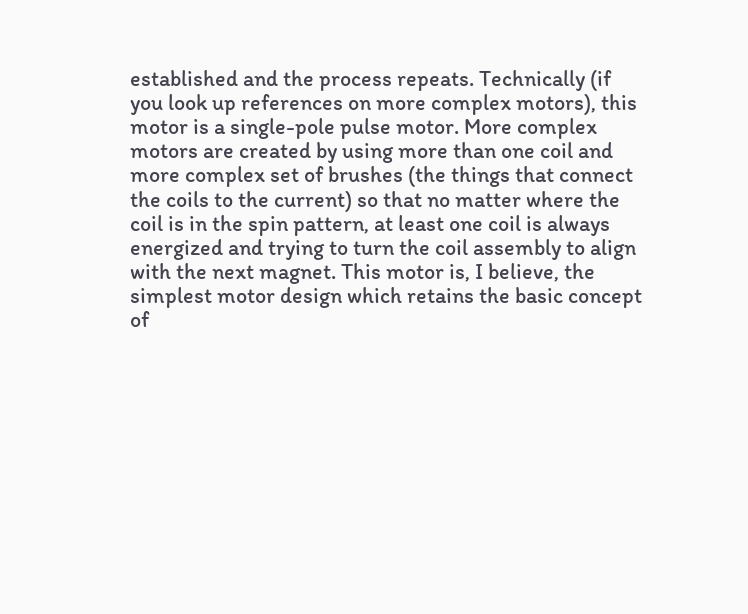established and the process repeats. Technically (if you look up references on more complex motors), this motor is a single-pole pulse motor. More complex motors are created by using more than one coil and more complex set of brushes (the things that connect the coils to the current) so that no matter where the coil is in the spin pattern, at least one coil is always energized and trying to turn the coil assembly to align with the next magnet. This motor is, I believe, the simplest motor design which retains the basic concept of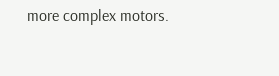more complex motors.